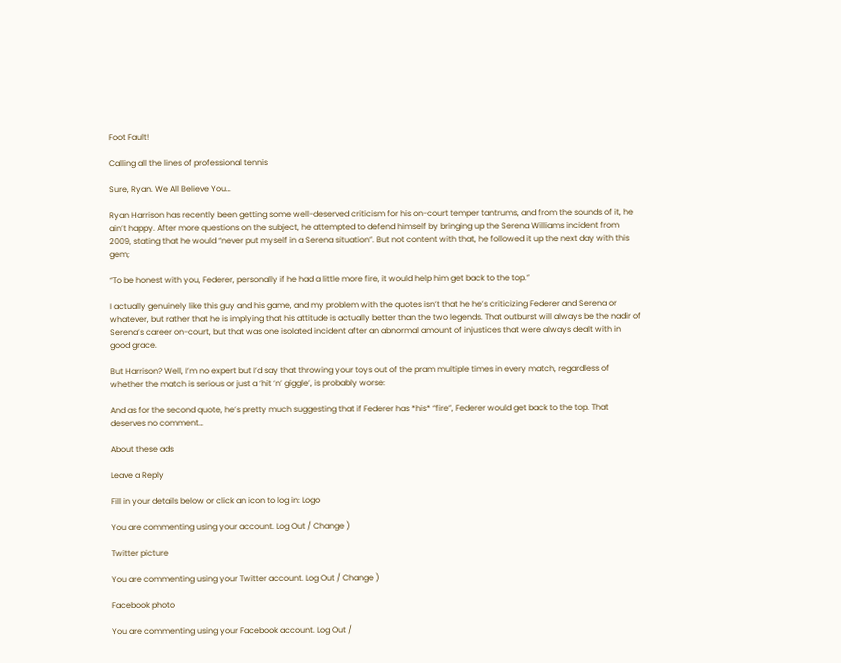Foot Fault!

Calling all the lines of professional tennis

Sure, Ryan. We All Believe You…

Ryan Harrison has recently been getting some well-deserved criticism for his on-court temper tantrums, and from the sounds of it, he ain’t happy. After more questions on the subject, he attempted to defend himself by bringing up the Serena Williams incident from 2009, stating that he would “never put myself in a Serena situation”. But not content with that, he followed it up the next day with this gem;

“To be honest with you, Federer, personally if he had a little more fire, it would help him get back to the top.”

I actually genuinely like this guy and his game, and my problem with the quotes isn’t that he he’s criticizing Federer and Serena or whatever, but rather that he is implying that his attitude is actually better than the two legends. That outburst will always be the nadir of Serena’s career on-court, but that was one isolated incident after an abnormal amount of injustices that were always dealt with in good grace.

But Harrison? Well, I’m no expert but I’d say that throwing your toys out of the pram multiple times in every match, regardless of whether the match is serious or just a ‘hit ‘n’ giggle’, is probably worse:

And as for the second quote, he’s pretty much suggesting that if Federer has *his* “fire”, Federer would get back to the top. That deserves no comment…

About these ads

Leave a Reply

Fill in your details below or click an icon to log in: Logo

You are commenting using your account. Log Out / Change )

Twitter picture

You are commenting using your Twitter account. Log Out / Change )

Facebook photo

You are commenting using your Facebook account. Log Out /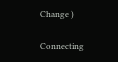Change )

Connecting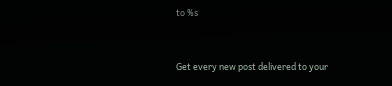to %s


Get every new post delivered to your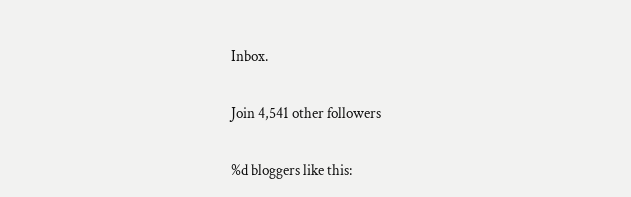Inbox.

Join 4,541 other followers

%d bloggers like this: